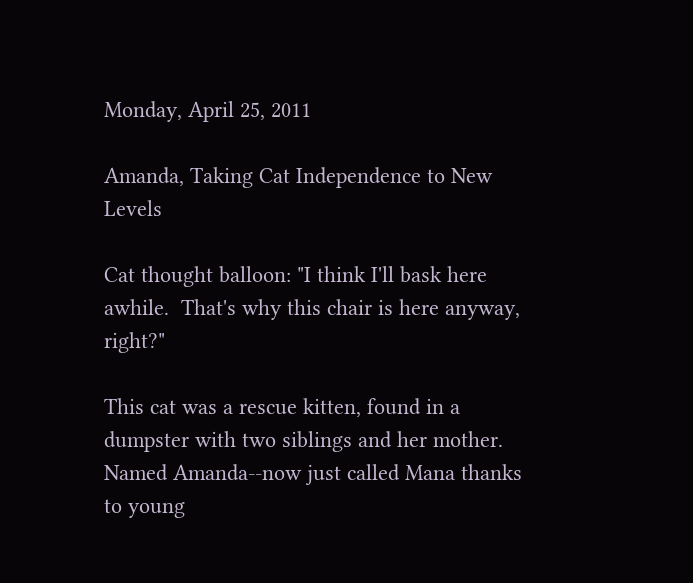Monday, April 25, 2011

Amanda, Taking Cat Independence to New Levels

Cat thought balloon: "I think I'll bask here awhile.  That's why this chair is here anyway, right?"

This cat was a rescue kitten, found in a dumpster with two siblings and her mother.  Named Amanda--now just called Mana thanks to young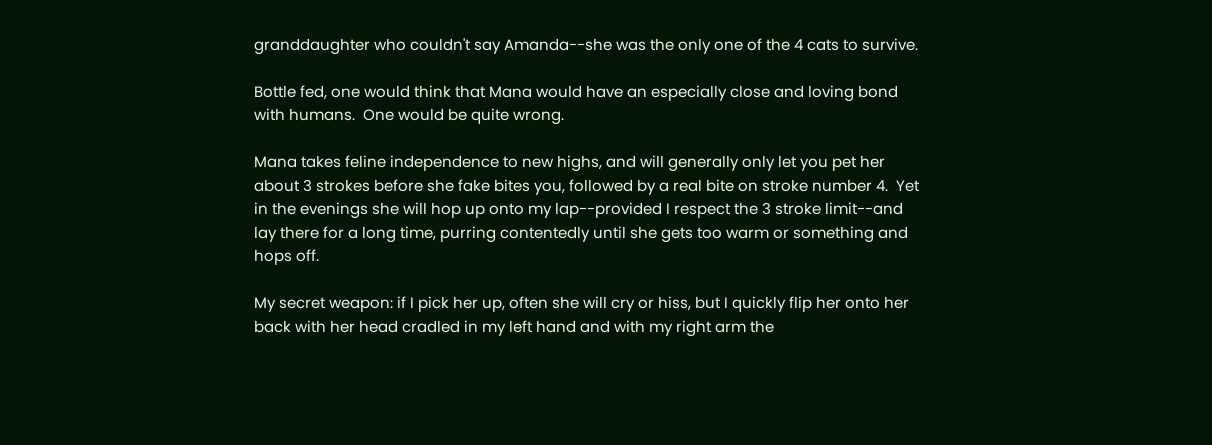granddaughter who couldn't say Amanda--she was the only one of the 4 cats to survive.

Bottle fed, one would think that Mana would have an especially close and loving bond with humans.  One would be quite wrong.

Mana takes feline independence to new highs, and will generally only let you pet her about 3 strokes before she fake bites you, followed by a real bite on stroke number 4.  Yet in the evenings she will hop up onto my lap--provided I respect the 3 stroke limit--and lay there for a long time, purring contentedly until she gets too warm or something and hops off.

My secret weapon: if I pick her up, often she will cry or hiss, but I quickly flip her onto her back with her head cradled in my left hand and with my right arm the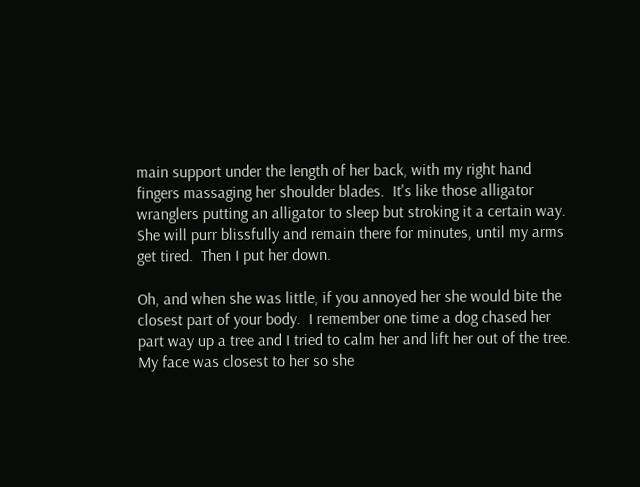main support under the length of her back, with my right hand fingers massaging her shoulder blades.  It's like those alligator wranglers putting an alligator to sleep but stroking it a certain way.  She will purr blissfully and remain there for minutes, until my arms get tired.  Then I put her down.

Oh, and when she was little, if you annoyed her she would bite the closest part of your body.  I remember one time a dog chased her part way up a tree and I tried to calm her and lift her out of the tree.  My face was closest to her so she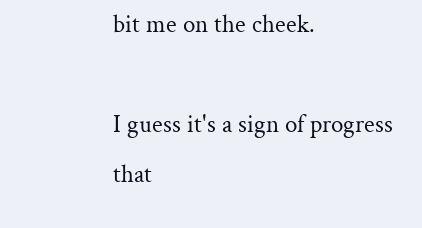bit me on the cheek.

I guess it's a sign of progress that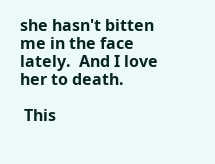she hasn't bitten me in the face lately.  And I love her to death.

 This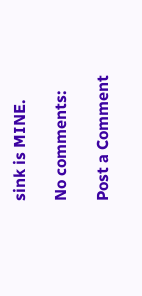sink is MINE.

No comments:

Post a Comment